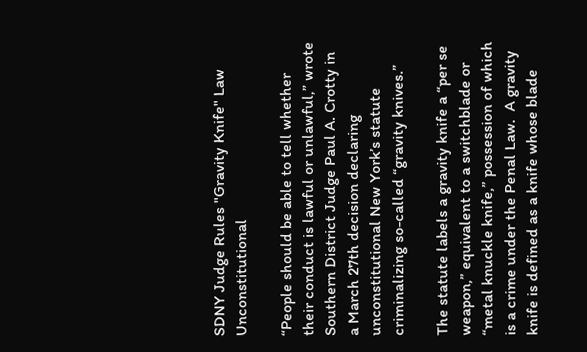SDNY Judge Rules "Gravity Knife" Law Unconstitutional

“People should be able to tell whether their conduct is lawful or unlawful,” wrote Southern District Judge Paul A. Crotty in a March 27th decision declaring unconstitutional New York’s statute criminalizing so-called “gravity knives.”

The statute labels a gravity knife a “per se weapon,” equivalent to a switchblade or “metal knuckle knife,” possession of which is a crime under the Penal Law.  A gravity knife is defined as a knife whose blade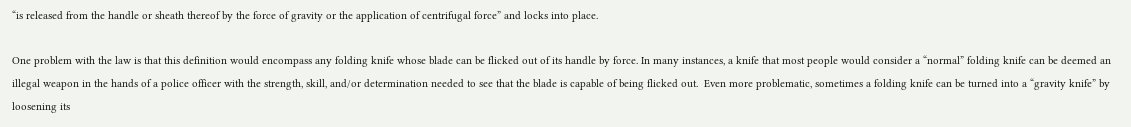“is released from the handle or sheath thereof by the force of gravity or the application of centrifugal force” and locks into place.

One problem with the law is that this definition would encompass any folding knife whose blade can be flicked out of its handle by force. In many instances, a knife that most people would consider a “normal” folding knife can be deemed an illegal weapon in the hands of a police officer with the strength, skill, and/or determination needed to see that the blade is capable of being flicked out.  Even more problematic, sometimes a folding knife can be turned into a “gravity knife” by loosening its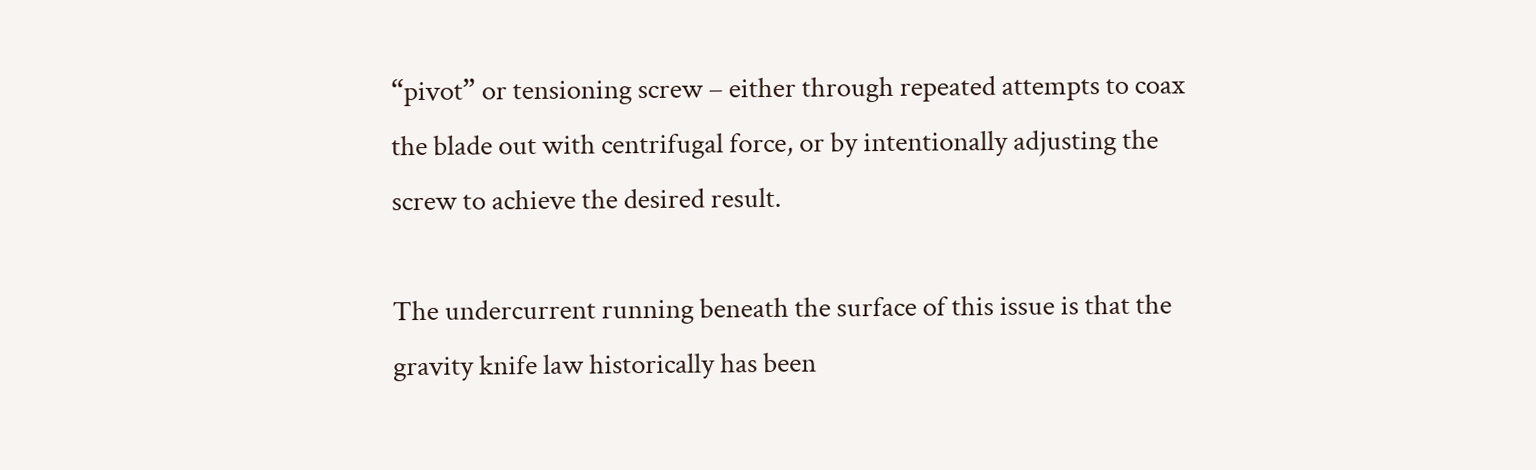“pivot” or tensioning screw – either through repeated attempts to coax the blade out with centrifugal force, or by intentionally adjusting the screw to achieve the desired result.

The undercurrent running beneath the surface of this issue is that the gravity knife law historically has been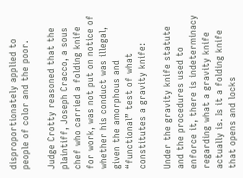disproportionately applied to people of color and the poor.

Judge Crotty reasoned that the plaintiff, Joseph Cracco, a sous chef who carried a folding knife for work, was not put on notice of whether his conduct was illegal, given the amorphous and “functional” test of what constitutes a gravity knife:

Under the gravity knife statute and the procedures used to enforce it, there is indeterminacy regarding what a gravity knife actually is. Is it a folding knife that opens and locks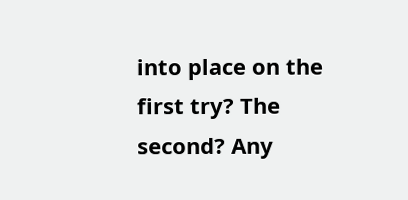into place on the first try? The second? Any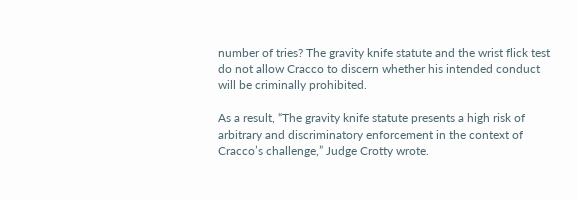number of tries? The gravity knife statute and the wrist flick test do not allow Cracco to discern whether his intended conduct will be criminally prohibited.

As a result, “The gravity knife statute presents a high risk of arbitrary and discriminatory enforcement in the context of Cracco’s challenge,” Judge Crotty wrote.